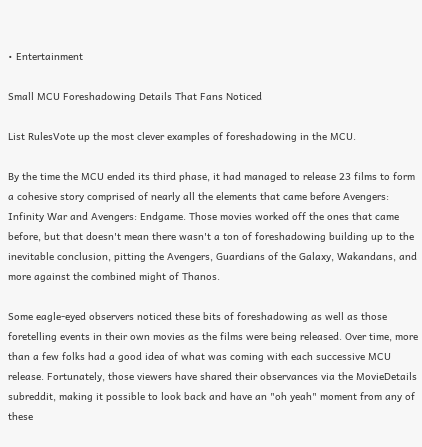• Entertainment

Small MCU Foreshadowing Details That Fans Noticed

List RulesVote up the most clever examples of foreshadowing in the MCU.

By the time the MCU ended its third phase, it had managed to release 23 films to form a cohesive story comprised of nearly all the elements that came before Avengers: Infinity War and Avengers: Endgame. Those movies worked off the ones that came before, but that doesn't mean there wasn't a ton of foreshadowing building up to the inevitable conclusion, pitting the Avengers, Guardians of the Galaxy, Wakandans, and more against the combined might of Thanos.

Some eagle-eyed observers noticed these bits of foreshadowing as well as those foretelling events in their own movies as the films were being released. Over time, more than a few folks had a good idea of what was coming with each successive MCU release. Fortunately, those viewers have shared their observances via the MovieDetails subreddit, making it possible to look back and have an "oh yeah" moment from any of these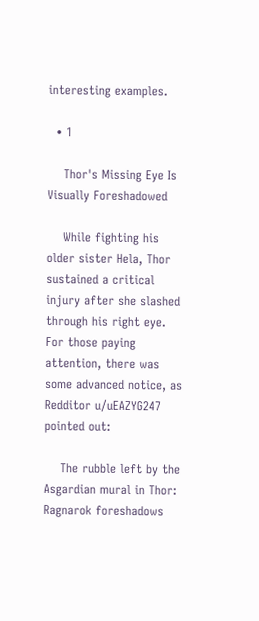interesting examples.

  • 1

    Thor's Missing Eye Is Visually Foreshadowed

    While fighting his older sister Hela, Thor sustained a critical injury after she slashed through his right eye. For those paying attention, there was some advanced notice, as Redditor u/uEAZYG247 pointed out:

    The rubble left by the Asgardian mural in Thor: Ragnarok foreshadows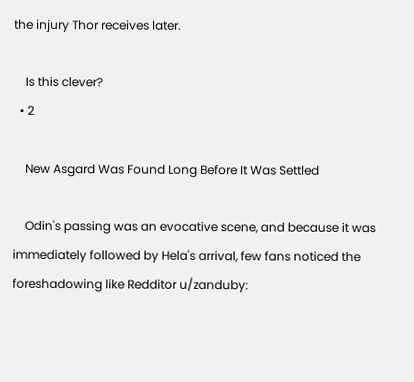the injury Thor receives later.

    Is this clever?
  • 2

    New Asgard Was Found Long Before It Was Settled

    Odin's passing was an evocative scene, and because it was immediately followed by Hela's arrival, few fans noticed the foreshadowing like Redditor u/zanduby: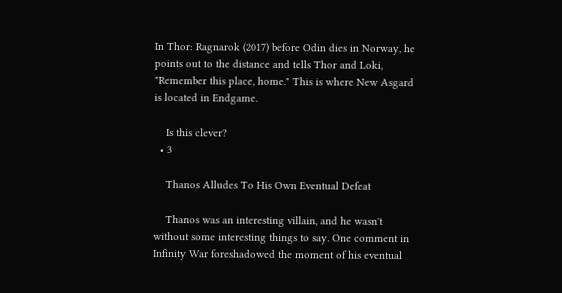In Thor: Ragnarok (2017) before Odin dies in Norway, he points out to the distance and tells Thor and Loki, "Remember this place, home." This is where New Asgard is located in Endgame.

    Is this clever?
  • 3

    Thanos Alludes To His Own Eventual Defeat

    Thanos was an interesting villain, and he wasn't without some interesting things to say. One comment in Infinity War foreshadowed the moment of his eventual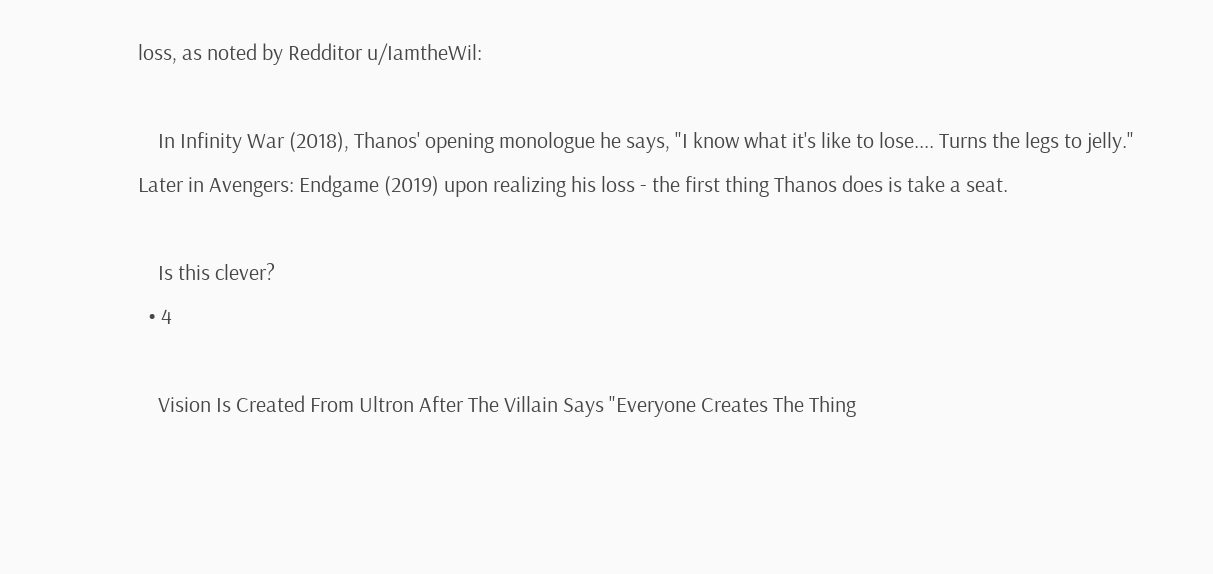loss, as noted by Redditor u/IamtheWil:

    In Infinity War (2018), Thanos' opening monologue he says, "I know what it's like to lose.... Turns the legs to jelly." Later in Avengers: Endgame (2019) upon realizing his loss - the first thing Thanos does is take a seat.

    Is this clever?
  • 4

    Vision Is Created From Ultron After The Villain Says "Everyone Creates The Thing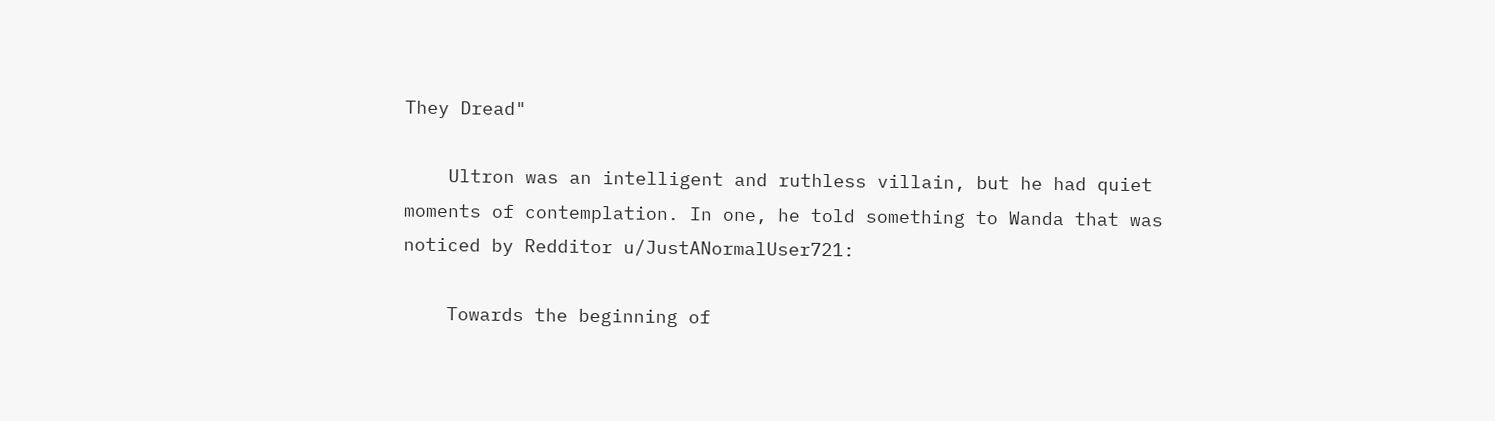They Dread"

    Ultron was an intelligent and ruthless villain, but he had quiet moments of contemplation. In one, he told something to Wanda that was noticed by Redditor u/JustANormalUser721:

    Towards the beginning of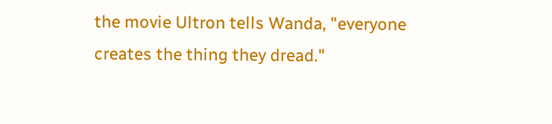the movie Ultron tells Wanda, "everyone creates the thing they dread."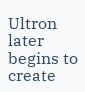Ultron later begins to create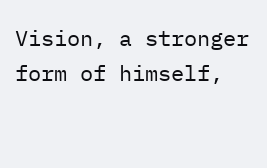Vision, a stronger form of himself,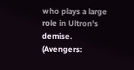who plays a large role in Ultron's demise. (Avengers: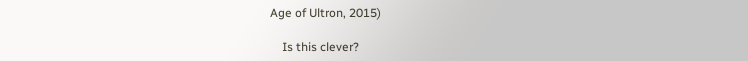Age of Ultron, 2015)

    Is this clever?